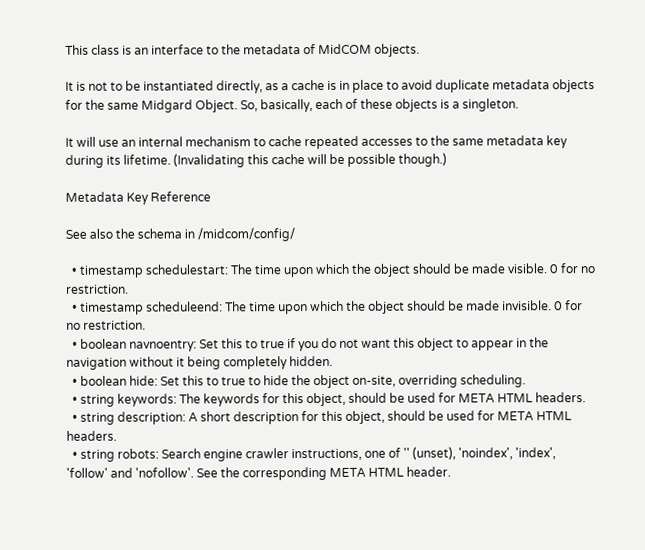This class is an interface to the metadata of MidCOM objects.

It is not to be instantiated directly, as a cache is in place to avoid duplicate metadata objects for the same Midgard Object. So, basically, each of these objects is a singleton.

It will use an internal mechanism to cache repeated accesses to the same metadata key during its lifetime. (Invalidating this cache will be possible though.)

Metadata Key Reference

See also the schema in /midcom/config/

  • timestamp schedulestart: The time upon which the object should be made visible. 0 for no restriction.
  • timestamp scheduleend: The time upon which the object should be made invisible. 0 for no restriction.
  • boolean navnoentry: Set this to true if you do not want this object to appear in the navigation without it being completely hidden.
  • boolean hide: Set this to true to hide the object on-site, overriding scheduling.
  • string keywords: The keywords for this object, should be used for META HTML headers.
  • string description: A short description for this object, should be used for META HTML headers.
  • string robots: Search engine crawler instructions, one of '' (unset), 'noindex', 'index', 'follow' and 'nofollow'. See the corresponding META HTML header.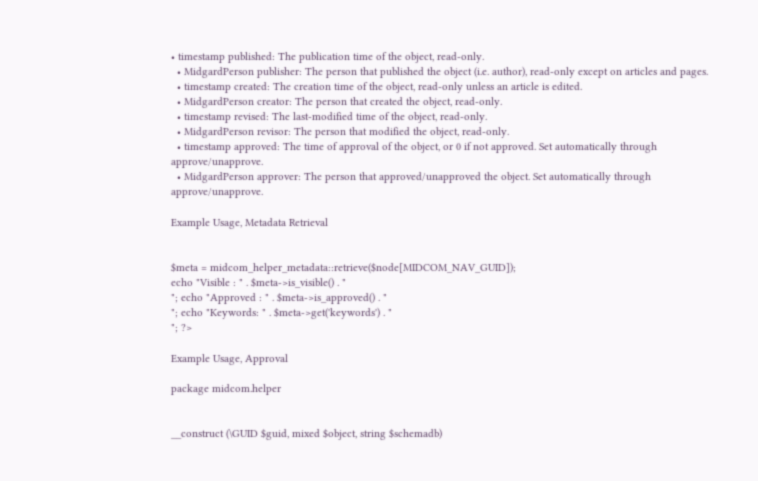• timestamp published: The publication time of the object, read-only.
  • MidgardPerson publisher: The person that published the object (i.e. author), read-only except on articles and pages.
  • timestamp created: The creation time of the object, read-only unless an article is edited.
  • MidgardPerson creator: The person that created the object, read-only.
  • timestamp revised: The last-modified time of the object, read-only.
  • MidgardPerson revisor: The person that modified the object, read-only.
  • timestamp approved: The time of approval of the object, or 0 if not approved. Set automatically through approve/unapprove.
  • MidgardPerson approver: The person that approved/unapproved the object. Set automatically through approve/unapprove.

Example Usage, Metadata Retrieval


$meta = midcom_helper_metadata::retrieve($node[MIDCOM_NAV_GUID]);
echo "Visible : " . $meta->is_visible() . "
"; echo "Approved : " . $meta->is_approved() . "
"; echo "Keywords: " . $meta->get('keywords') . "
"; ?>

Example Usage, Approval

package midcom.helper


__construct (\GUID $guid, mixed $object, string $schemadb)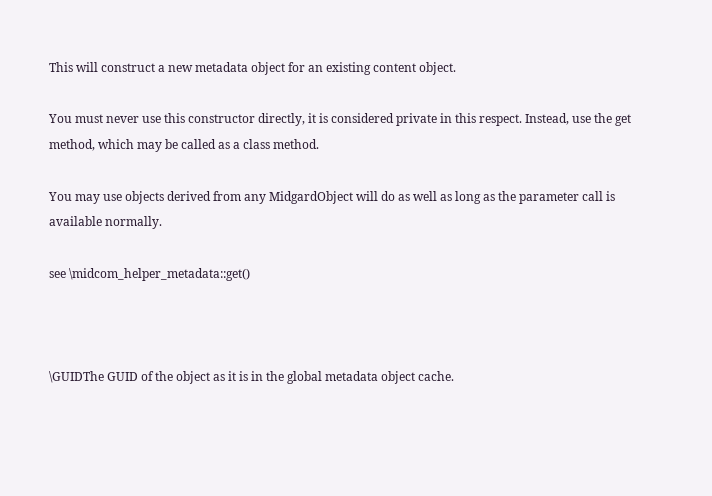This will construct a new metadata object for an existing content object.

You must never use this constructor directly, it is considered private in this respect. Instead, use the get method, which may be called as a class method.

You may use objects derived from any MidgardObject will do as well as long as the parameter call is available normally.

see \midcom_helper_metadata::get()



\GUIDThe GUID of the object as it is in the global metadata object cache.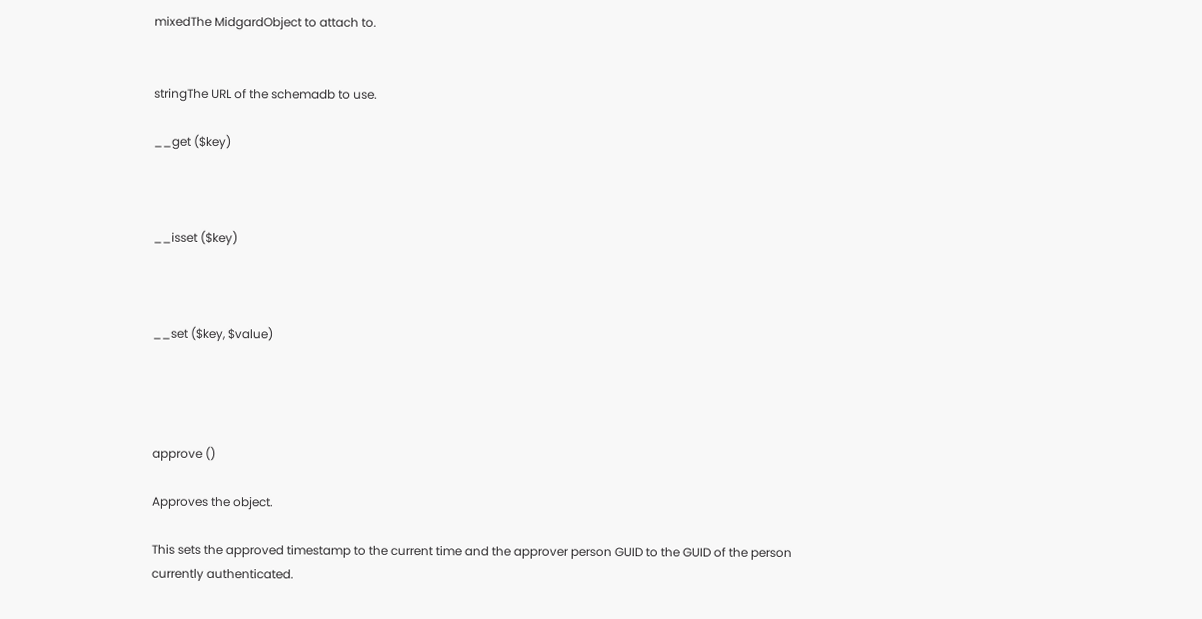mixedThe MidgardObject to attach to.


stringThe URL of the schemadb to use.

__get ($key)



__isset ($key)



__set ($key, $value)




approve ()

Approves the object.

This sets the approved timestamp to the current time and the approver person GUID to the GUID of the person currently authenticated.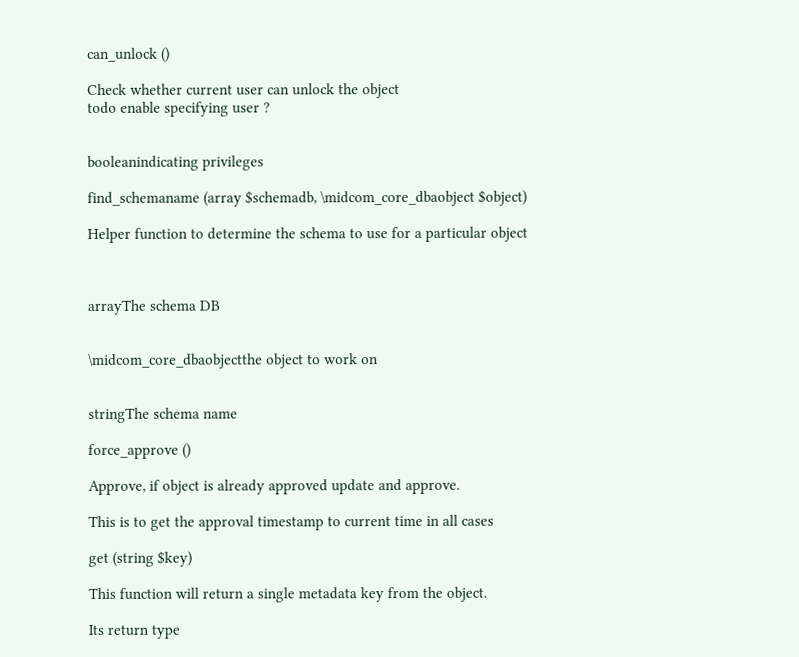can_unlock ()

Check whether current user can unlock the object
todo enable specifying user ?


booleanindicating privileges

find_schemaname (array $schemadb, \midcom_core_dbaobject $object)

Helper function to determine the schema to use for a particular object



arrayThe schema DB


\midcom_core_dbaobjectthe object to work on


stringThe schema name

force_approve ()

Approve, if object is already approved update and approve.

This is to get the approval timestamp to current time in all cases

get (string $key)

This function will return a single metadata key from the object.

Its return type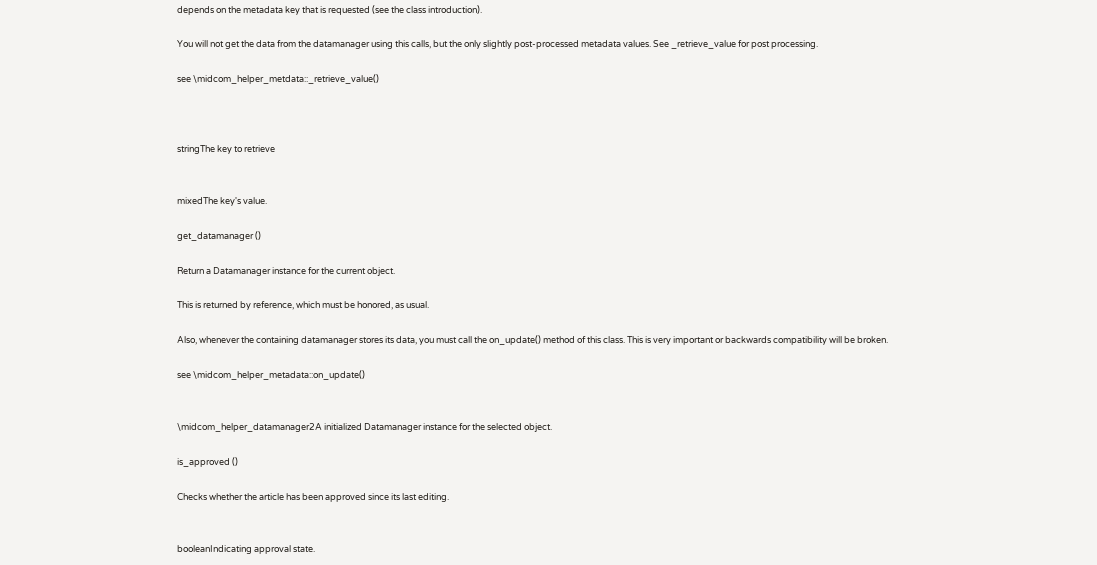depends on the metadata key that is requested (see the class introduction).

You will not get the data from the datamanager using this calls, but the only slightly post-processed metadata values. See _retrieve_value for post processing.

see \midcom_helper_metdata::_retrieve_value()



stringThe key to retrieve


mixedThe key's value.

get_datamanager ()

Return a Datamanager instance for the current object.

This is returned by reference, which must be honored, as usual.

Also, whenever the containing datamanager stores its data, you must call the on_update() method of this class. This is very important or backwards compatibility will be broken.

see \midcom_helper_metadata::on_update()


\midcom_helper_datamanager2A initialized Datamanager instance for the selected object.

is_approved ()

Checks whether the article has been approved since its last editing.


booleanIndicating approval state.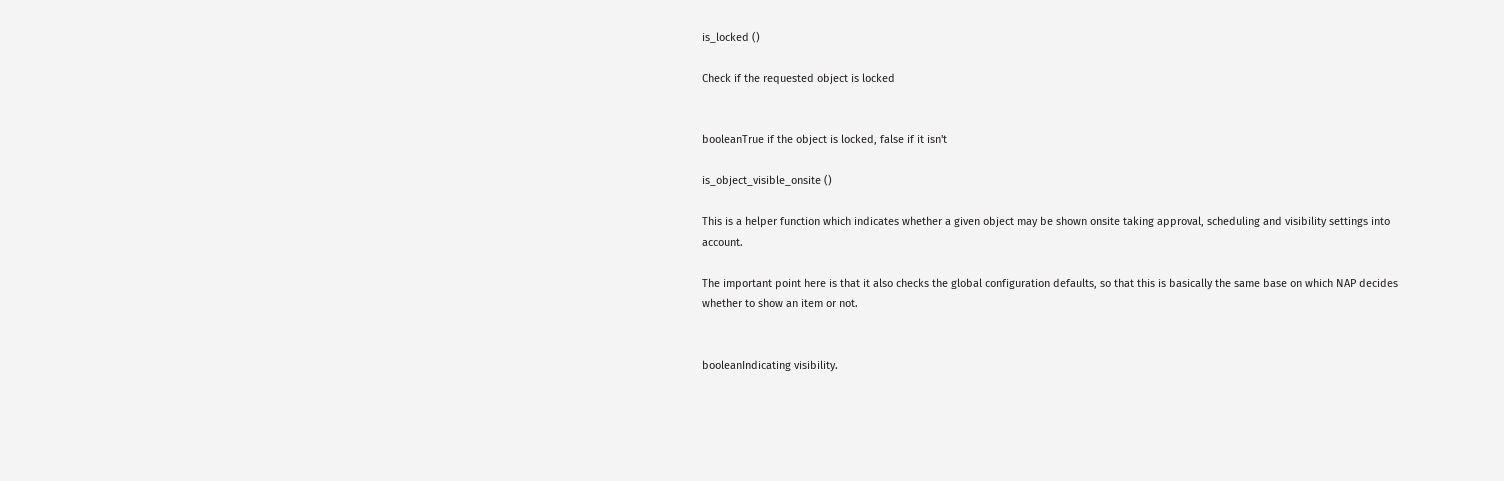is_locked ()

Check if the requested object is locked


booleanTrue if the object is locked, false if it isn't

is_object_visible_onsite ()

This is a helper function which indicates whether a given object may be shown onsite taking approval, scheduling and visibility settings into account.

The important point here is that it also checks the global configuration defaults, so that this is basically the same base on which NAP decides whether to show an item or not.


booleanIndicating visibility.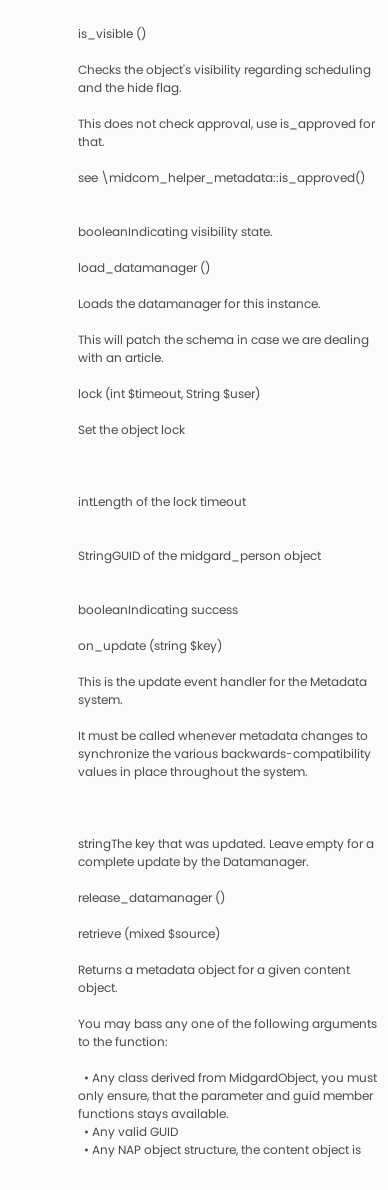is_visible ()

Checks the object's visibility regarding scheduling and the hide flag.

This does not check approval, use is_approved for that.

see \midcom_helper_metadata::is_approved()


booleanIndicating visibility state.

load_datamanager ()

Loads the datamanager for this instance.

This will patch the schema in case we are dealing with an article.

lock (int $timeout, String $user)

Set the object lock



intLength of the lock timeout


StringGUID of the midgard_person object


booleanIndicating success

on_update (string $key)

This is the update event handler for the Metadata system.

It must be called whenever metadata changes to synchronize the various backwards-compatibility values in place throughout the system.



stringThe key that was updated. Leave empty for a complete update by the Datamanager.

release_datamanager ()

retrieve (mixed $source)

Returns a metadata object for a given content object.

You may bass any one of the following arguments to the function:

  • Any class derived from MidgardObject, you must only ensure, that the parameter and guid member functions stays available.
  • Any valid GUID
  • Any NAP object structure, the content object is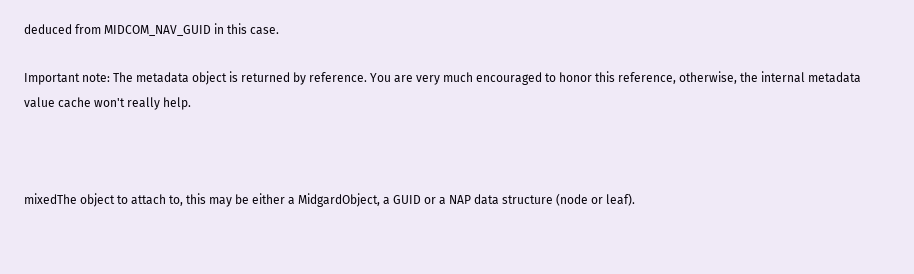deduced from MIDCOM_NAV_GUID in this case.

Important note: The metadata object is returned by reference. You are very much encouraged to honor this reference, otherwise, the internal metadata value cache won't really help.



mixedThe object to attach to, this may be either a MidgardObject, a GUID or a NAP data structure (node or leaf).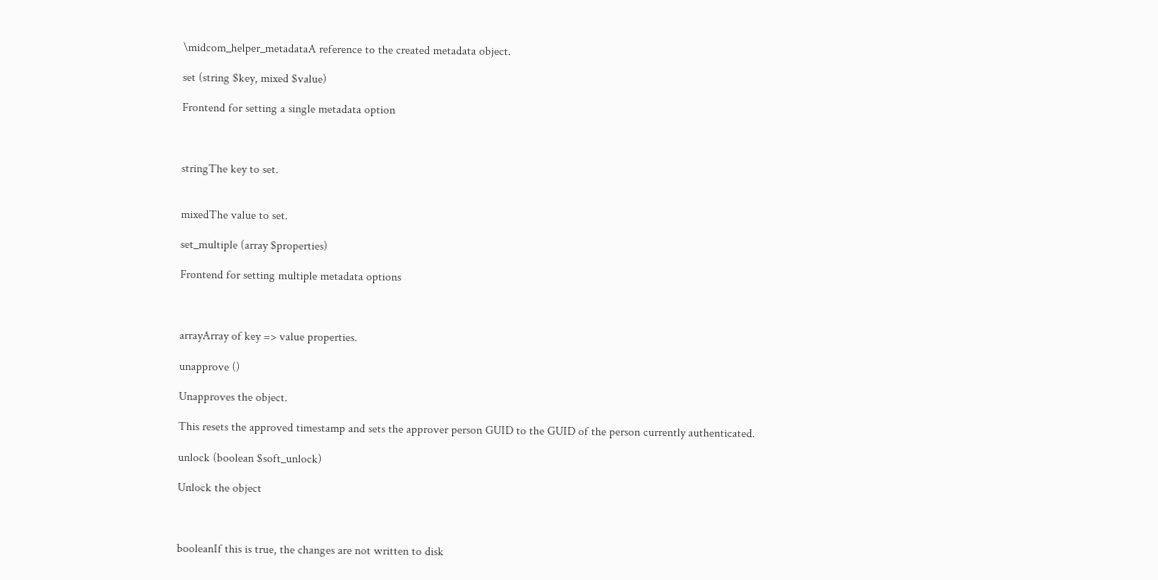\midcom_helper_metadataA reference to the created metadata object.

set (string $key, mixed $value)

Frontend for setting a single metadata option



stringThe key to set.


mixedThe value to set.

set_multiple (array $properties)

Frontend for setting multiple metadata options



arrayArray of key => value properties.

unapprove ()

Unapproves the object.

This resets the approved timestamp and sets the approver person GUID to the GUID of the person currently authenticated.

unlock (boolean $soft_unlock)

Unlock the object



booleanIf this is true, the changes are not written to disk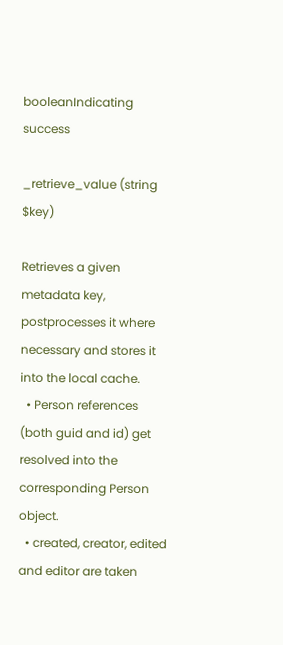booleanIndicating success

_retrieve_value (string $key)

Retrieves a given metadata key, postprocesses it where necessary and stores it into the local cache.
  • Person references (both guid and id) get resolved into the corresponding Person object.
  • created, creator, edited and editor are taken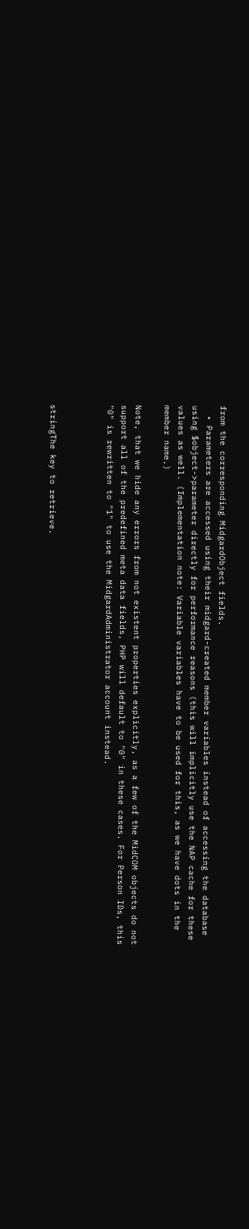from the corresponding MidgardObject fields.
  • Parameters are accessed using their midgard-created member variables instead of accessing the database using $object->parameter directly for performance reasons (this will implicitly use the NAP cache for these values as well. (Implementation note: Variable variables have to be used for this, as we have dots in the member name.)

Note, that we hide any errors from not existent properties explicitly, as a few of the MidCOM objects do not support all of the predefined meta data fields, PHP will default to "0" in these cases. For Person IDs, this "0" is rewritten to "1" to use the MidgardAdministrator account instead.



stringThe key to retrieve.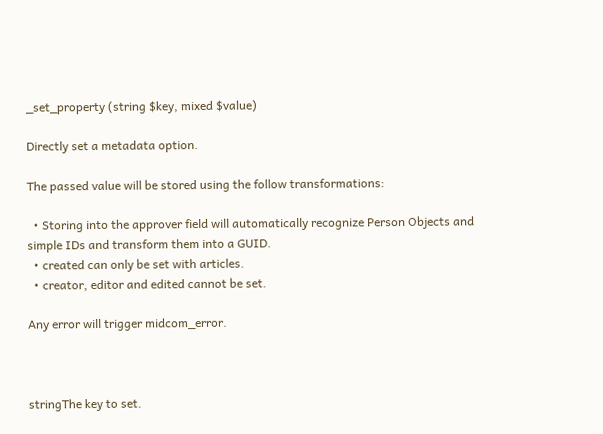_set_property (string $key, mixed $value)

Directly set a metadata option.

The passed value will be stored using the follow transformations:

  • Storing into the approver field will automatically recognize Person Objects and simple IDs and transform them into a GUID.
  • created can only be set with articles.
  • creator, editor and edited cannot be set.

Any error will trigger midcom_error.



stringThe key to set.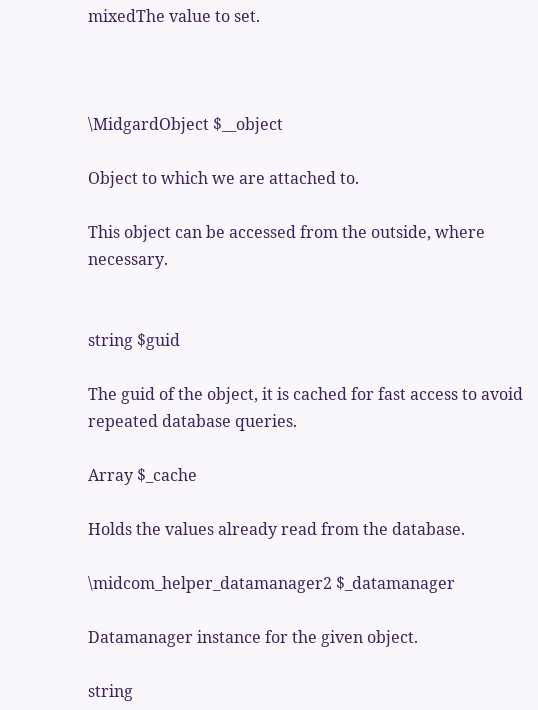mixedThe value to set.



\MidgardObject $__object

Object to which we are attached to.

This object can be accessed from the outside, where necessary.


string $guid

The guid of the object, it is cached for fast access to avoid repeated database queries.

Array $_cache

Holds the values already read from the database.

\midcom_helper_datamanager2 $_datamanager

Datamanager instance for the given object.

string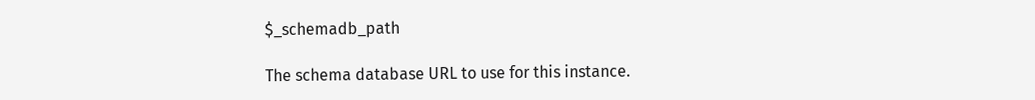$_schemadb_path

The schema database URL to use for this instance.